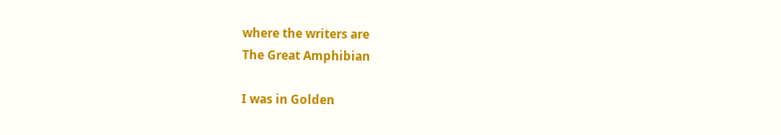where the writers are
The Great Amphibian

I was in Golden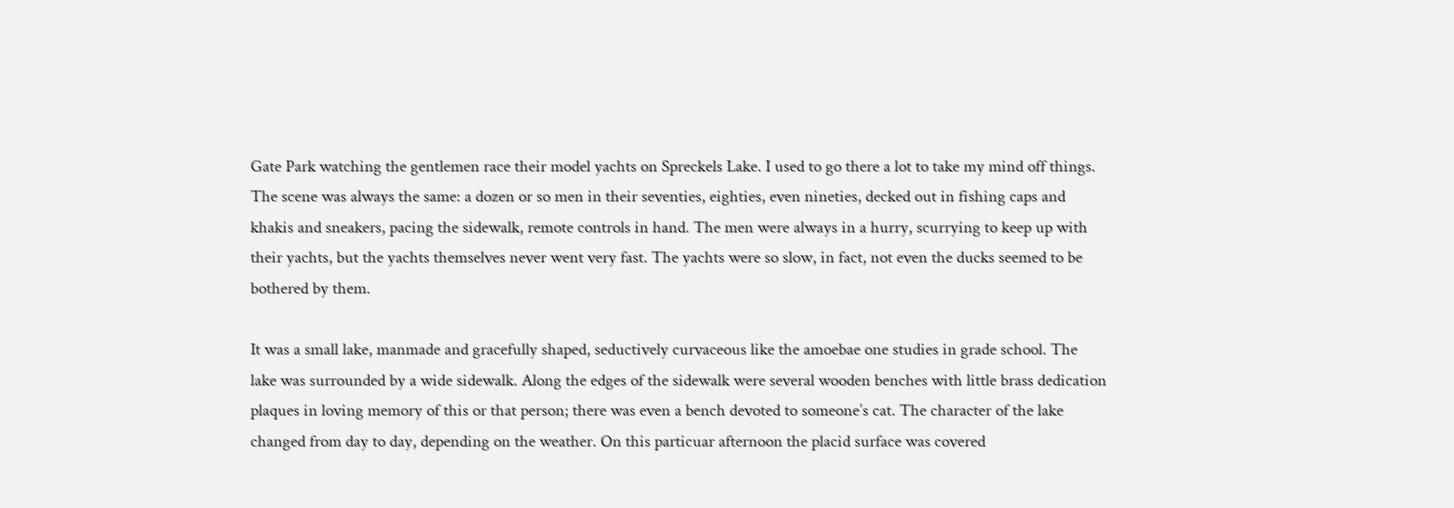Gate Park watching the gentlemen race their model yachts on Spreckels Lake. I used to go there a lot to take my mind off things. The scene was always the same: a dozen or so men in their seventies, eighties, even nineties, decked out in fishing caps and khakis and sneakers, pacing the sidewalk, remote controls in hand. The men were always in a hurry, scurrying to keep up with their yachts, but the yachts themselves never went very fast. The yachts were so slow, in fact, not even the ducks seemed to be bothered by them.

It was a small lake, manmade and gracefully shaped, seductively curvaceous like the amoebae one studies in grade school. The lake was surrounded by a wide sidewalk. Along the edges of the sidewalk were several wooden benches with little brass dedication plaques in loving memory of this or that person; there was even a bench devoted to someone’s cat. The character of the lake changed from day to day, depending on the weather. On this particuar afternoon the placid surface was covered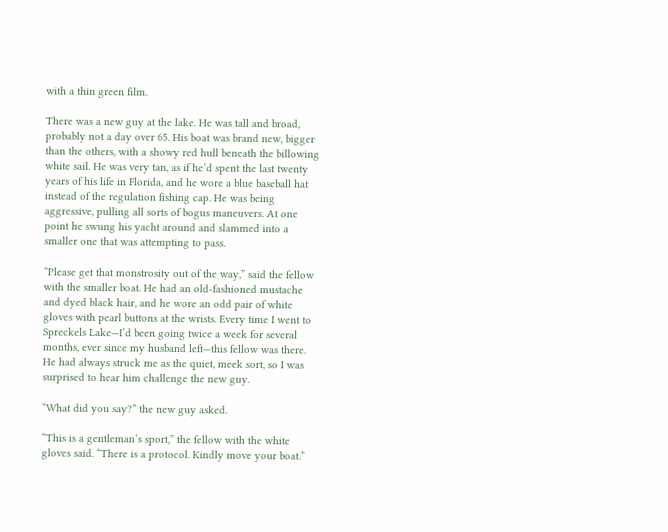with a thin green film.

There was a new guy at the lake. He was tall and broad, probably not a day over 65. His boat was brand new, bigger than the others, with a showy red hull beneath the billowing white sail. He was very tan, as if he’d spent the last twenty years of his life in Florida, and he wore a blue baseball hat instead of the regulation fishing cap. He was being aggressive, pulling all sorts of bogus maneuvers. At one point he swung his yacht around and slammed into a smaller one that was attempting to pass.

“Please get that monstrosity out of the way,” said the fellow with the smaller boat. He had an old-fashioned mustache and dyed black hair, and he wore an odd pair of white gloves with pearl buttons at the wrists. Every time I went to Spreckels Lake—I’d been going twice a week for several months, ever since my husband left—this fellow was there. He had always struck me as the quiet, meek sort, so I was surprised to hear him challenge the new guy.

“What did you say?” the new guy asked.

“This is a gentleman’s sport,” the fellow with the white gloves said. “There is a protocol. Kindly move your boat.”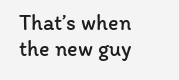That’s when the new guy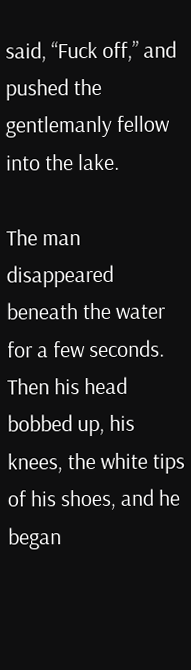said, “Fuck off,” and pushed the gentlemanly fellow into the lake.

The man disappeared beneath the water for a few seconds. Then his head bobbed up, his knees, the white tips of his shoes, and he began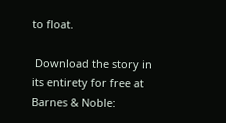to float.

 Download the story in its entirety for free at Barnes & Noble: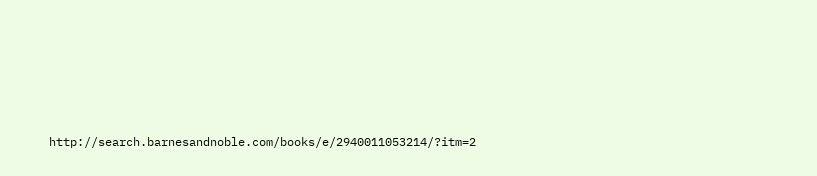http://search.barnesandnoble.com/books/e/2940011053214/?itm=2